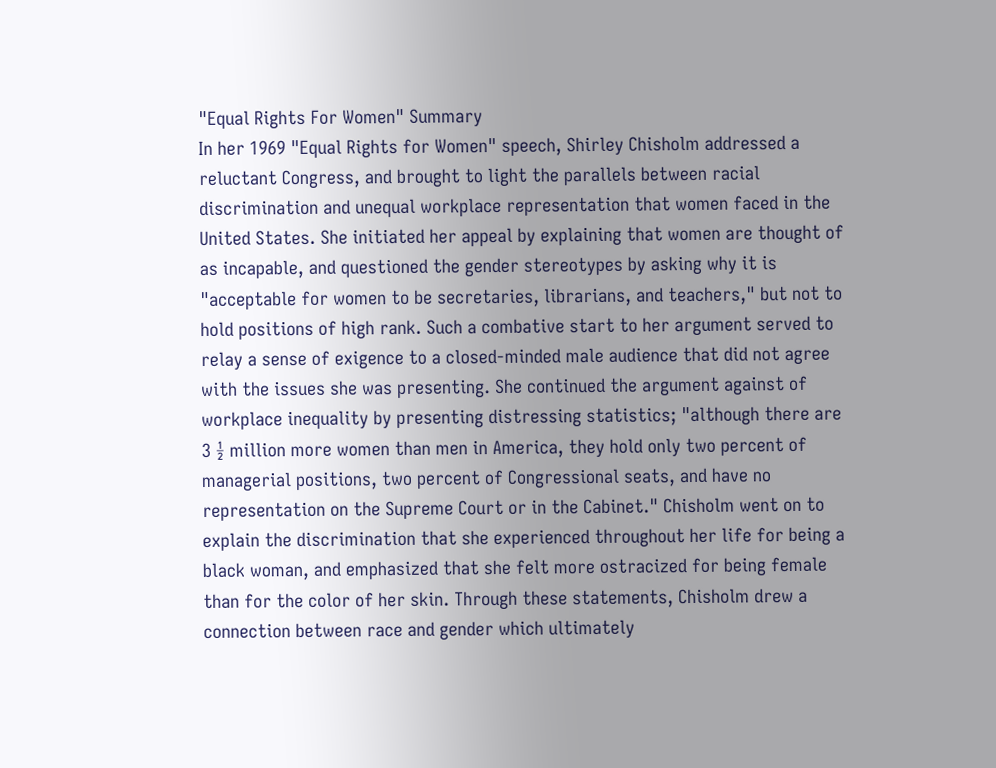"Equal Rights For Women" Summary
In her 1969 "Equal Rights for Women" speech, Shirley Chisholm addressed a reluctant Congress, and brought to light the parallels between racial discrimination and unequal workplace representation that women faced in the United States. She initiated her appeal by explaining that women are thought of as incapable, and questioned the gender stereotypes by asking why it is "acceptable for women to be secretaries, librarians, and teachers," but not to hold positions of high rank. Such a combative start to her argument served to relay a sense of exigence to a closed-minded male audience that did not agree with the issues she was presenting. She continued the argument against of workplace inequality by presenting distressing statistics; "although there are 3 ½ million more women than men in America, they hold only two percent of managerial positions, two percent of Congressional seats, and have no representation on the Supreme Court or in the Cabinet." Chisholm went on to explain the discrimination that she experienced throughout her life for being a black woman, and emphasized that she felt more ostracized for being female than for the color of her skin. Through these statements, Chisholm drew a connection between race and gender which ultimately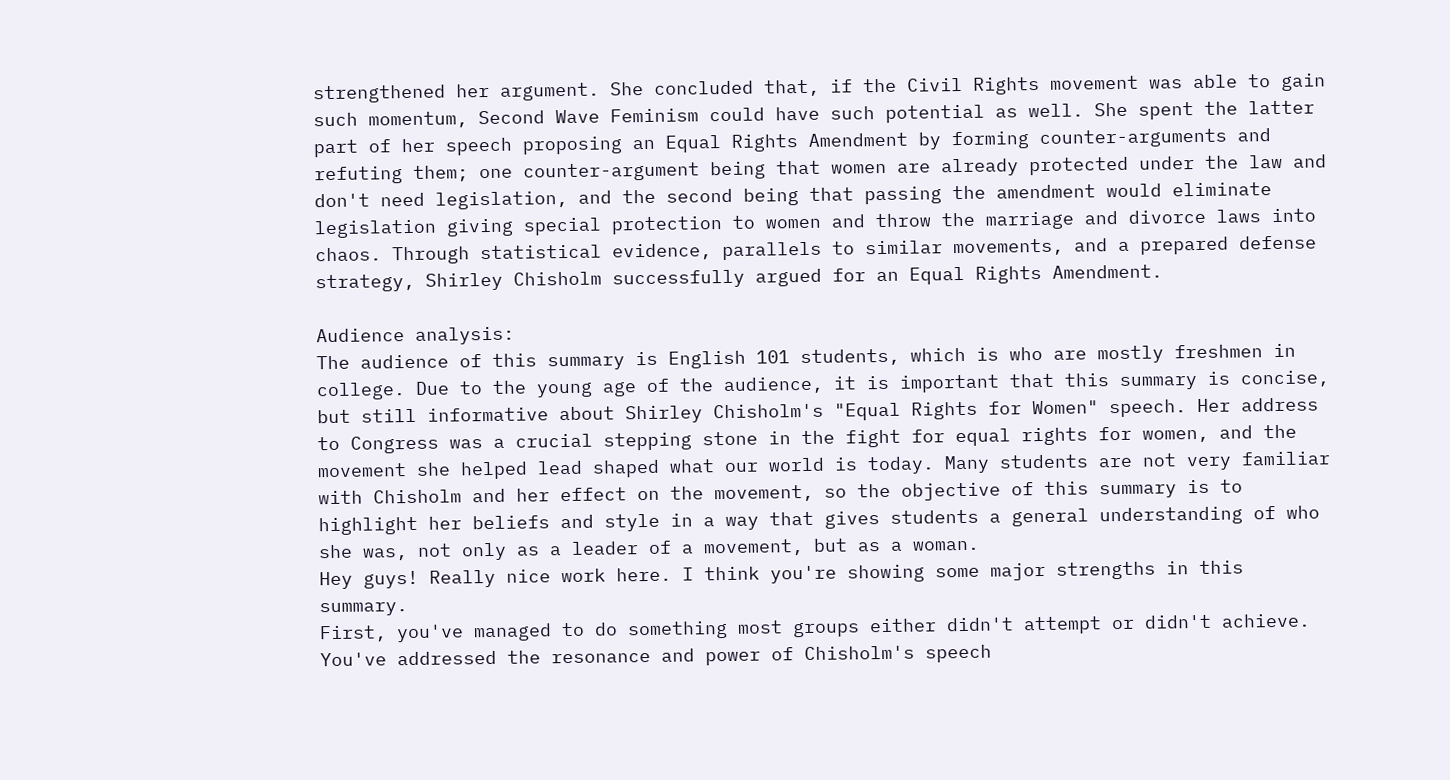strengthened her argument. She concluded that, if the Civil Rights movement was able to gain such momentum, Second Wave Feminism could have such potential as well. She spent the latter part of her speech proposing an Equal Rights Amendment by forming counter-arguments and refuting them; one counter-argument being that women are already protected under the law and don't need legislation, and the second being that passing the amendment would eliminate legislation giving special protection to women and throw the marriage and divorce laws into chaos. Through statistical evidence, parallels to similar movements, and a prepared defense strategy, Shirley Chisholm successfully argued for an Equal Rights Amendment.

Audience analysis:
The audience of this summary is English 101 students, which is who are mostly freshmen in college. Due to the young age of the audience, it is important that this summary is concise, but still informative about Shirley Chisholm's "Equal Rights for Women" speech. Her address to Congress was a crucial stepping stone in the fight for equal rights for women, and the movement she helped lead shaped what our world is today. Many students are not very familiar with Chisholm and her effect on the movement, so the objective of this summary is to highlight her beliefs and style in a way that gives students a general understanding of who she was, not only as a leader of a movement, but as a woman.
Hey guys! Really nice work here. I think you're showing some major strengths in this summary.
First, you've managed to do something most groups either didn't attempt or didn't achieve. You've addressed the resonance and power of Chisholm's speech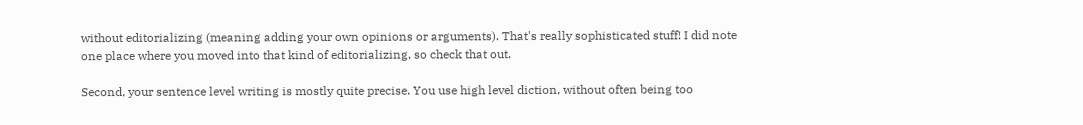without editorializing (meaning adding your own opinions or arguments). That's really sophisticated stuff! I did note one place where you moved into that kind of editorializing, so check that out.

Second, your sentence level writing is mostly quite precise. You use high level diction, without often being too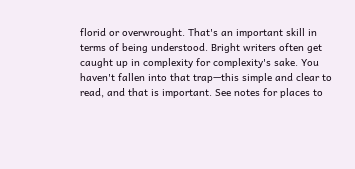florid or overwrought. That's an important skill in terms of being understood. Bright writers often get caught up in complexity for complexity's sake. You haven't fallen into that trap—this simple and clear to read, and that is important. See notes for places to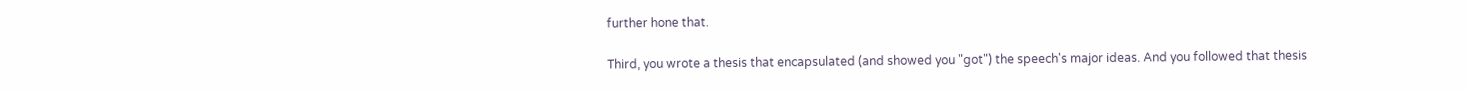further hone that.

Third, you wrote a thesis that encapsulated (and showed you "got") the speech's major ideas. And you followed that thesis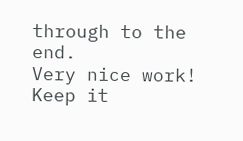through to the end.
Very nice work! Keep it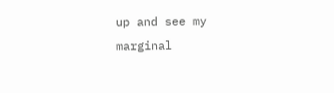up and see my marginal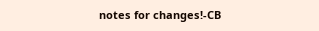notes for changes!-CB